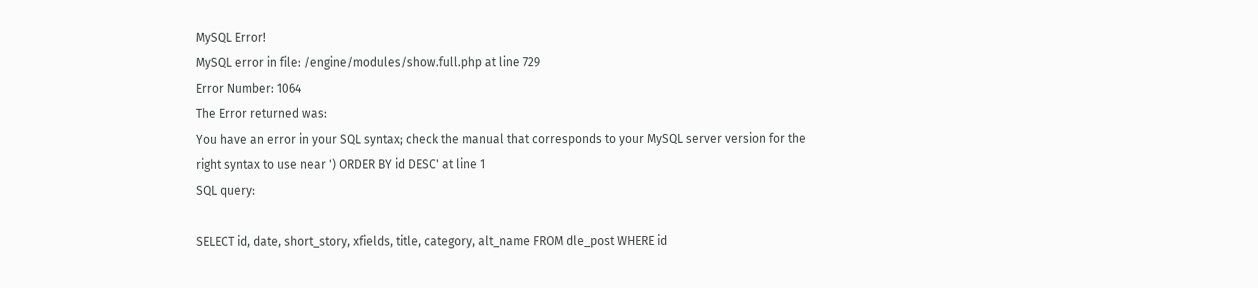MySQL Error!
MySQL error in file: /engine/modules/show.full.php at line 729
Error Number: 1064
The Error returned was:
You have an error in your SQL syntax; check the manual that corresponds to your MySQL server version for the right syntax to use near ') ORDER BY id DESC' at line 1
SQL query:

SELECT id, date, short_story, xfields, title, category, alt_name FROM dle_post WHERE id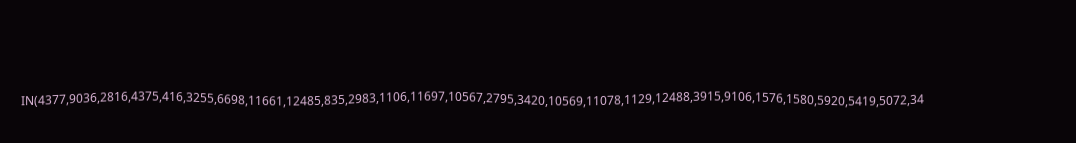IN(4377,9036,2816,4375,416,3255,6698,11661,12485,835,2983,1106,11697,10567,2795,3420,10569,11078,1129,12488,3915,9106,1576,1580,5920,5419,5072,34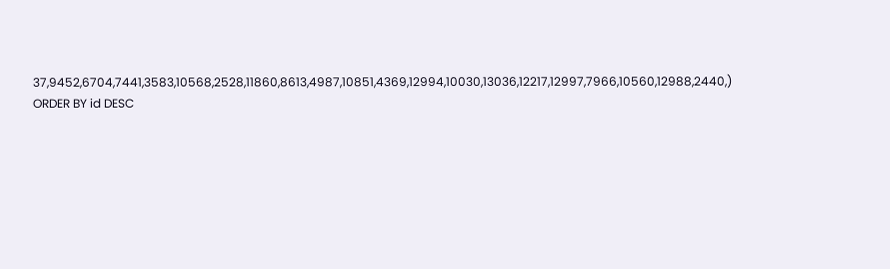37,9452,6704,7441,3583,10568,2528,11860,8613,4987,10851,4369,12994,10030,13036,12217,12997,7966,10560,12988,2440,) ORDER BY id DESC